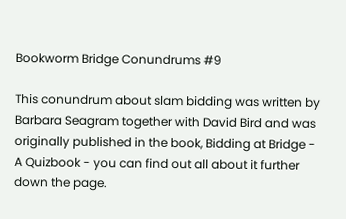Bookworm Bridge Conundrums #9

This conundrum about slam bidding was written by Barbara Seagram together with David Bird and was originally published in the book, Bidding at Bridge - A Quizbook - you can find out all about it further down the page.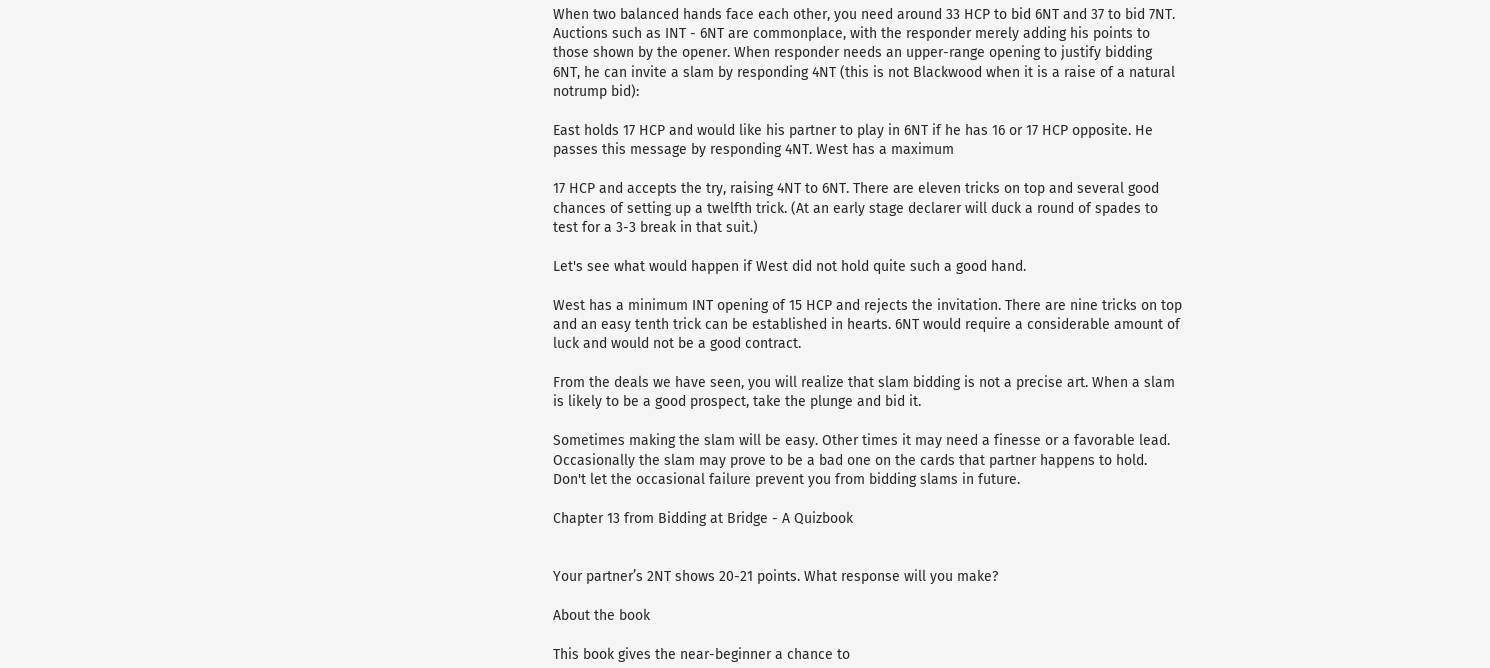When two balanced hands face each other, you need around 33 HCP to bid 6NT and 37 to bid 7NT. Auctions such as INT - 6NT are commonplace, with the responder merely adding his points to those shown by the opener. When responder needs an upper-range opening to justify bidding 6NT, he can invite a slam by responding 4NT (this is not Blackwood when it is a raise of a natural notrump bid):

East holds 17 HCP and would like his partner to play in 6NT if he has 16 or 17 HCP opposite. He passes this message by responding 4NT. West has a maximum

17 HCP and accepts the try, raising 4NT to 6NT. There are eleven tricks on top and several good chances of setting up a twelfth trick. (At an early stage declarer will duck a round of spades to test for a 3-3 break in that suit.)

Let's see what would happen if West did not hold quite such a good hand.

West has a minimum INT opening of 15 HCP and rejects the invitation. There are nine tricks on top and an easy tenth trick can be established in hearts. 6NT would require a considerable amount of luck and would not be a good contract.

From the deals we have seen, you will realize that slam bidding is not a precise art. When a slam is likely to be a good prospect, take the plunge and bid it.

Sometimes making the slam will be easy. Other times it may need a finesse or a favorable lead. Occasionally the slam may prove to be a bad one on the cards that partner happens to hold. Don't let the occasional failure prevent you from bidding slams in future.

Chapter 13 from Bidding at Bridge - A Quizbook


Your partner’s 2NT shows 20-21 points. What response will you make?

About the book

This book gives the near-beginner a chance to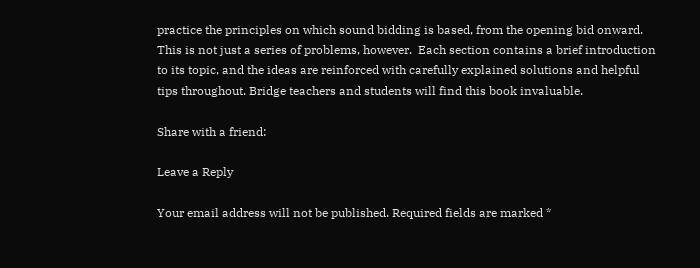practice the principles on which sound bidding is based, from the opening bid onward. This is not just a series of problems, however.  Each section contains a brief introduction to its topic, and the ideas are reinforced with carefully explained solutions and helpful tips throughout. Bridge teachers and students will find this book invaluable.

Share with a friend:

Leave a Reply

Your email address will not be published. Required fields are marked *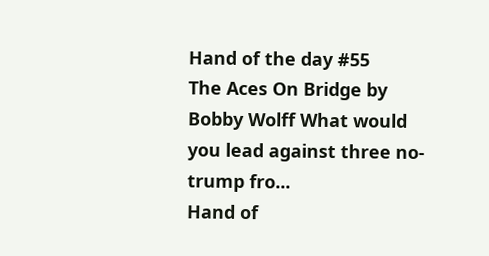Hand of the day #55
The Aces On Bridge by Bobby Wolff What would you lead against three no-trump fro...
Hand of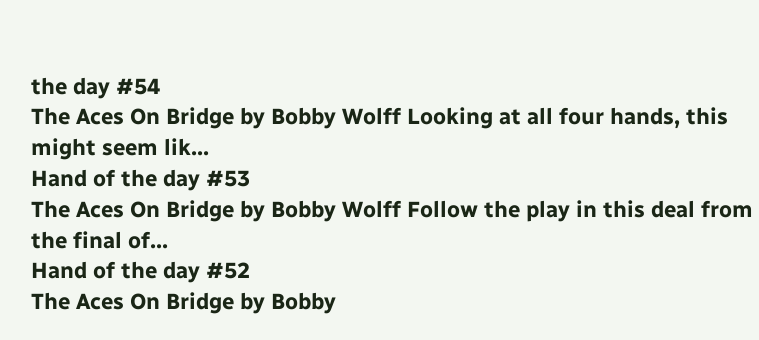the day #54
The Aces On Bridge by Bobby Wolff Looking at all four hands, this might seem lik...
Hand of the day #53
The Aces On Bridge by Bobby Wolff Follow the play in this deal from the final of...
Hand of the day #52
The Aces On Bridge by Bobby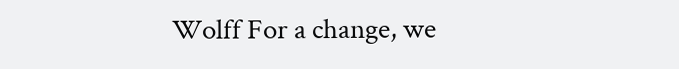Wolff For a change, we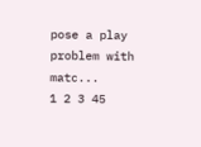pose a play problem with matc...
1 2 3 45